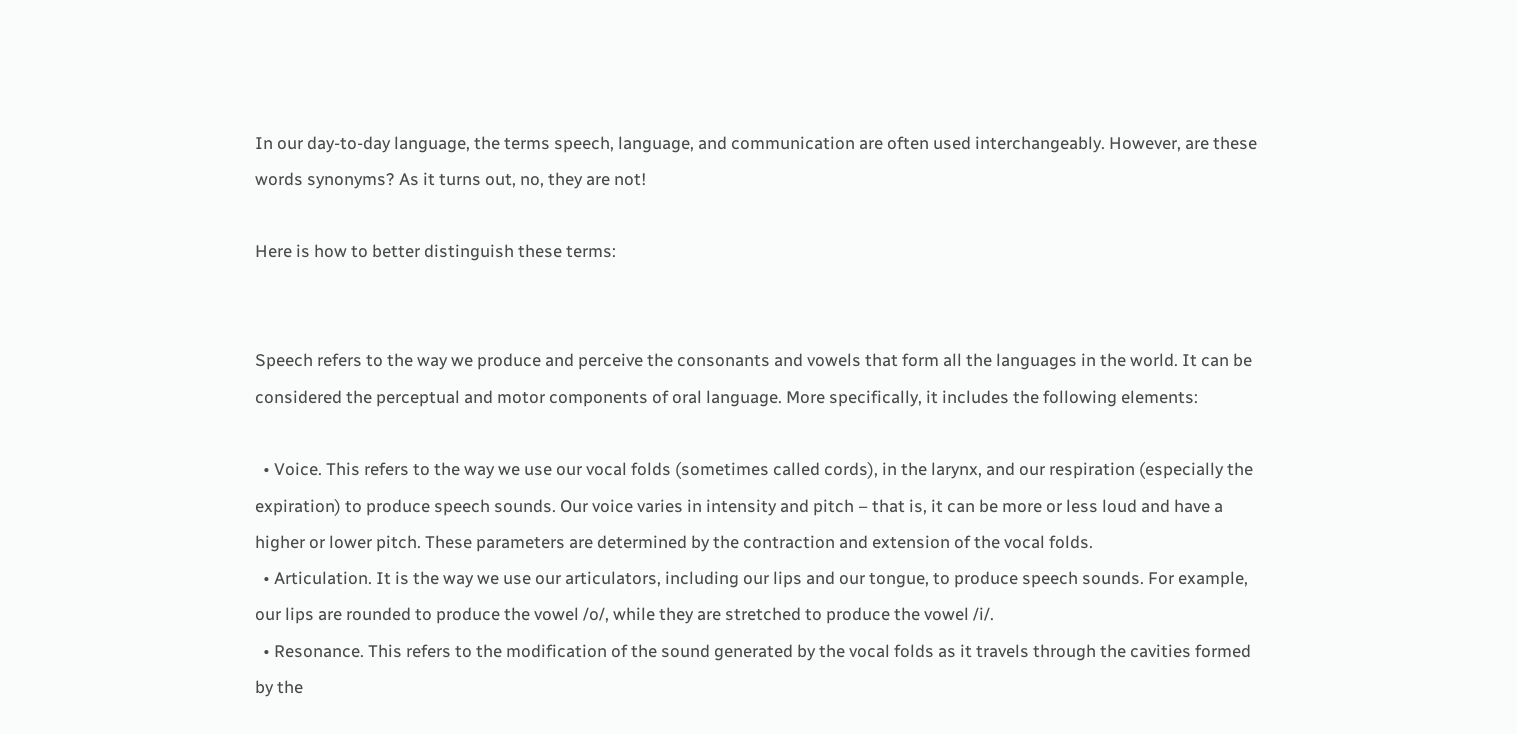In our day-to-day language, the terms speech, language, and communication are often used interchangeably. However, are these words synonyms? As it turns out, no, they are not!

Here is how to better distinguish these terms:


Speech refers to the way we produce and perceive the consonants and vowels that form all the languages in the world. It can be considered the perceptual and motor components of oral language. More specifically, it includes the following elements:

  • Voice. This refers to the way we use our vocal folds (sometimes called cords), in the larynx, and our respiration (especially the expiration) to produce speech sounds. Our voice varies in intensity and pitch – that is, it can be more or less loud and have a higher or lower pitch. These parameters are determined by the contraction and extension of the vocal folds.
  • Articulation. It is the way we use our articulators, including our lips and our tongue, to produce speech sounds. For example, our lips are rounded to produce the vowel /o/, while they are stretched to produce the vowel /i/.
  • Resonance. This refers to the modification of the sound generated by the vocal folds as it travels through the cavities formed by the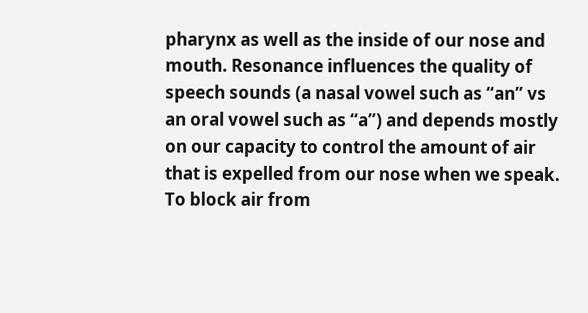pharynx as well as the inside of our nose and mouth. Resonance influences the quality of speech sounds (a nasal vowel such as “an” vs an oral vowel such as “a”) and depends mostly on our capacity to control the amount of air that is expelled from our nose when we speak. To block air from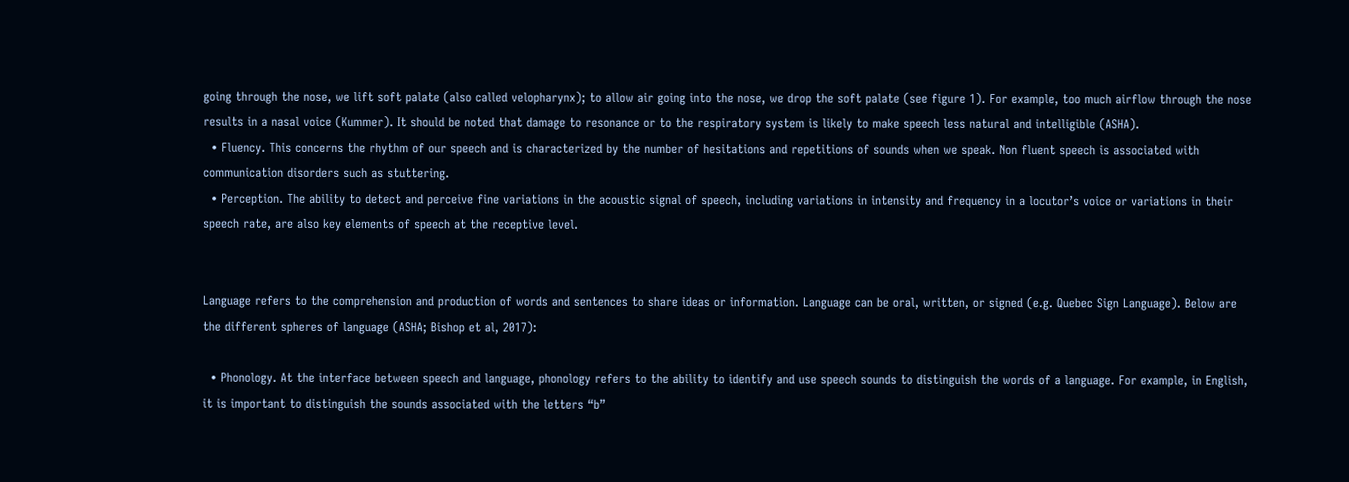going through the nose, we lift soft palate (also called velopharynx); to allow air going into the nose, we drop the soft palate (see figure 1). For example, too much airflow through the nose results in a nasal voice (Kummer). It should be noted that damage to resonance or to the respiratory system is likely to make speech less natural and intelligible (ASHA).
  • Fluency. This concerns the rhythm of our speech and is characterized by the number of hesitations and repetitions of sounds when we speak. Non fluent speech is associated with communication disorders such as stuttering.
  • Perception. The ability to detect and perceive fine variations in the acoustic signal of speech, including variations in intensity and frequency in a locutor’s voice or variations in their speech rate, are also key elements of speech at the receptive level.


Language refers to the comprehension and production of words and sentences to share ideas or information. Language can be oral, written, or signed (e.g. Quebec Sign Language). Below are the different spheres of language (ASHA; Bishop et al, 2017):

  • Phonology. At the interface between speech and language, phonology refers to the ability to identify and use speech sounds to distinguish the words of a language. For example, in English, it is important to distinguish the sounds associated with the letters “b”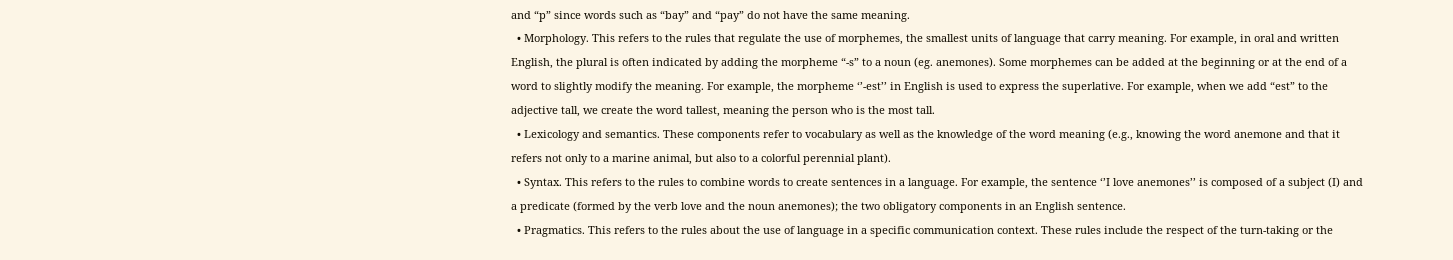and “p” since words such as “bay” and “pay” do not have the same meaning.
  • Morphology. This refers to the rules that regulate the use of morphemes, the smallest units of language that carry meaning. For example, in oral and written English, the plural is often indicated by adding the morpheme “-s” to a noun (eg. anemones). Some morphemes can be added at the beginning or at the end of a word to slightly modify the meaning. For example, the morpheme ‘’-est’’ in English is used to express the superlative. For example, when we add “est” to the adjective tall, we create the word tallest, meaning the person who is the most tall.
  • Lexicology and semantics. These components refer to vocabulary as well as the knowledge of the word meaning (e.g., knowing the word anemone and that it refers not only to a marine animal, but also to a colorful perennial plant).
  • Syntax. This refers to the rules to combine words to create sentences in a language. For example, the sentence ‘’I love anemones’’ is composed of a subject (I) and a predicate (formed by the verb love and the noun anemones); the two obligatory components in an English sentence.
  • Pragmatics. This refers to the rules about the use of language in a specific communication context. These rules include the respect of the turn-taking or the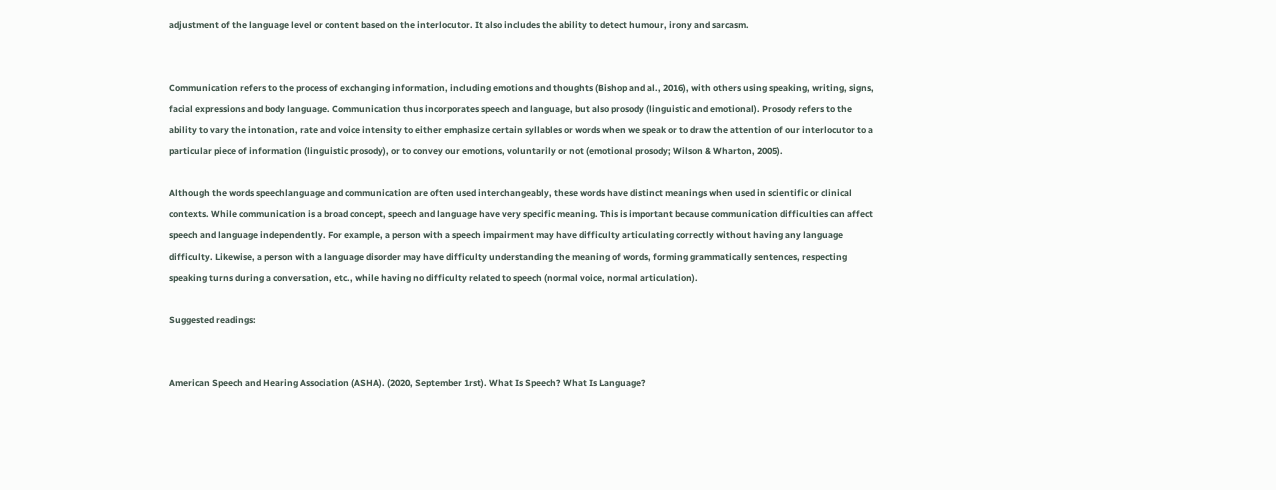adjustment of the language level or content based on the interlocutor. It also includes the ability to detect humour, irony and sarcasm.


Communication refers to the process of exchanging information, including emotions and thoughts (Bishop and al., 2016), with others using speaking, writing, signs, facial expressions and body language. Communication thus incorporates speech and language, but also prosody (linguistic and emotional). Prosody refers to the ability to vary the intonation, rate and voice intensity to either emphasize certain syllables or words when we speak or to draw the attention of our interlocutor to a particular piece of information (linguistic prosody), or to convey our emotions, voluntarily or not (emotional prosody; Wilson & Wharton, 2005).

Although the words speechlanguage and communication are often used interchangeably, these words have distinct meanings when used in scientific or clinical contexts. While communication is a broad concept, speech and language have very specific meaning. This is important because communication difficulties can affect speech and language independently. For example, a person with a speech impairment may have difficulty articulating correctly without having any language difficulty. Likewise, a person with a language disorder may have difficulty understanding the meaning of words, forming grammatically sentences, respecting speaking turns during a conversation, etc., while having no difficulty related to speech (normal voice, normal articulation).

Suggested readings:


American Speech and Hearing Association (ASHA). (2020, September 1rst). What Is Speech? What Is Language?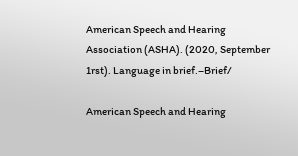American Speech and Hearing Association (ASHA). (2020, September 1rst). Language in brief.–Brief/

American Speech and Hearing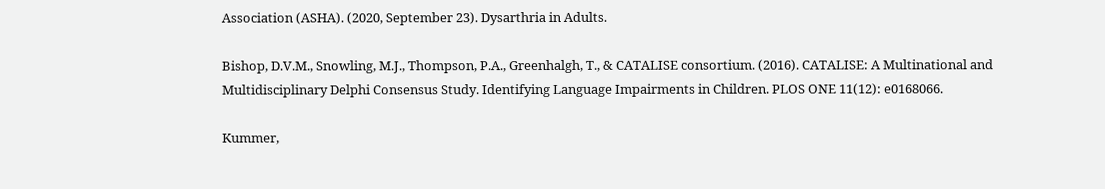Association (ASHA). (2020, September 23). Dysarthria in Adults.

Bishop, D.V.M., Snowling, M.J., Thompson, P.A., Greenhalgh, T., & CATALISE consortium. (2016). CATALISE: A Multinational and Multidisciplinary Delphi Consensus Study. Identifying Language Impairments in Children. PLOS ONE 11(12): e0168066.

Kummer,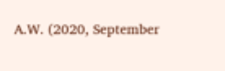A.W. (2020, September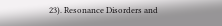23). Resonance Disorders and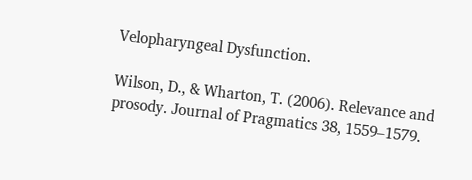Velopharyngeal Dysfunction.

Wilson, D., & Wharton, T. (2006). Relevance and prosody. Journal of Pragmatics 38, 1559–1579.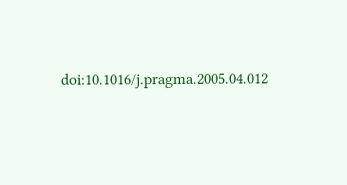doi:10.1016/j.pragma.2005.04.012